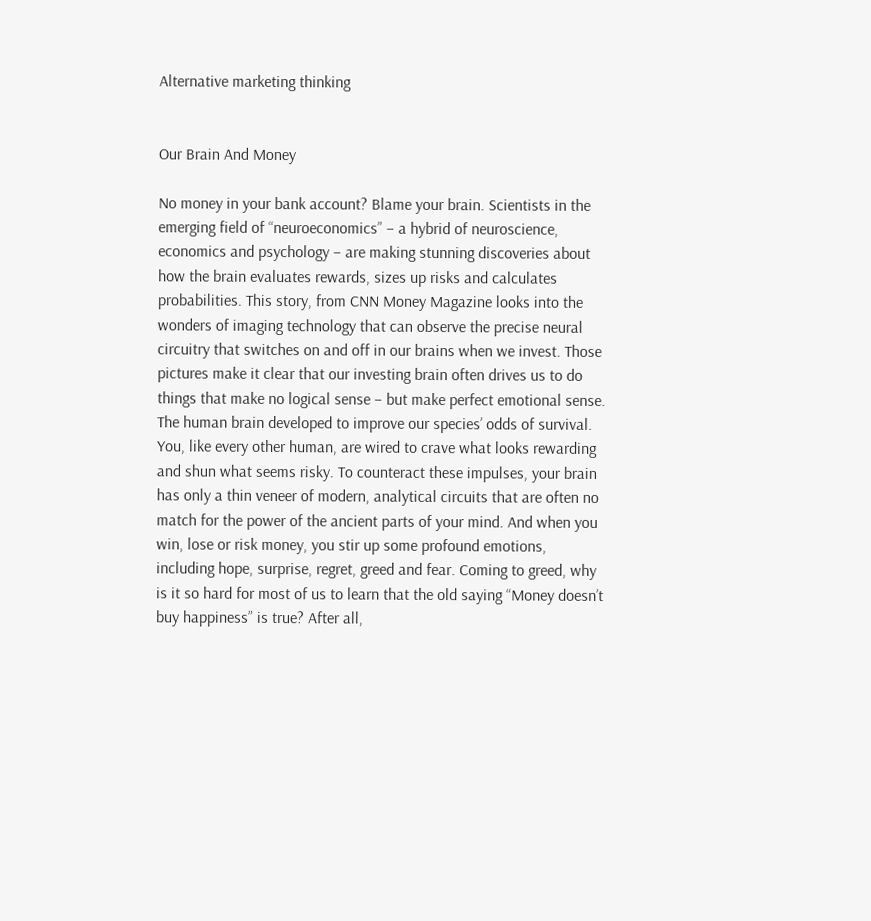Alternative marketing thinking


Our Brain And Money

No money in your bank account? Blame your brain. Scientists in the emerging field of “neuroeconomics” – a hybrid of neuroscience, economics and psychology – are making stunning discoveries about how the brain evaluates rewards, sizes up risks and calculates probabilities. This story, from CNN Money Magazine looks into the wonders of imaging technology that can observe the precise neural circuitry that switches on and off in our brains when we invest. Those pictures make it clear that our investing brain often drives us to do things that make no logical sense – but make perfect emotional sense. The human brain developed to improve our species’ odds of survival. You, like every other human, are wired to crave what looks rewarding and shun what seems risky. To counteract these impulses, your brain has only a thin veneer of modern, analytical circuits that are often no match for the power of the ancient parts of your mind. And when you win, lose or risk money, you stir up some profound emotions, including hope, surprise, regret, greed and fear. Coming to greed, why is it so hard for most of us to learn that the old saying “Money doesn’t buy happiness” is true? After all,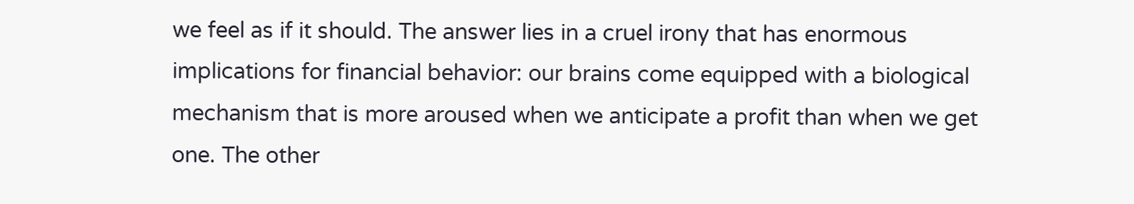we feel as if it should. The answer lies in a cruel irony that has enormous implications for financial behavior: our brains come equipped with a biological mechanism that is more aroused when we anticipate a profit than when we get one. The other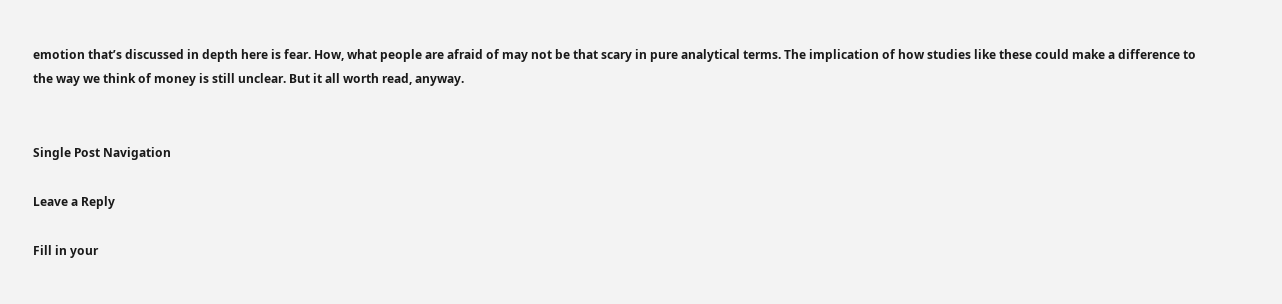emotion that’s discussed in depth here is fear. How, what people are afraid of may not be that scary in pure analytical terms. The implication of how studies like these could make a difference to the way we think of money is still unclear. But it all worth read, anyway.


Single Post Navigation

Leave a Reply

Fill in your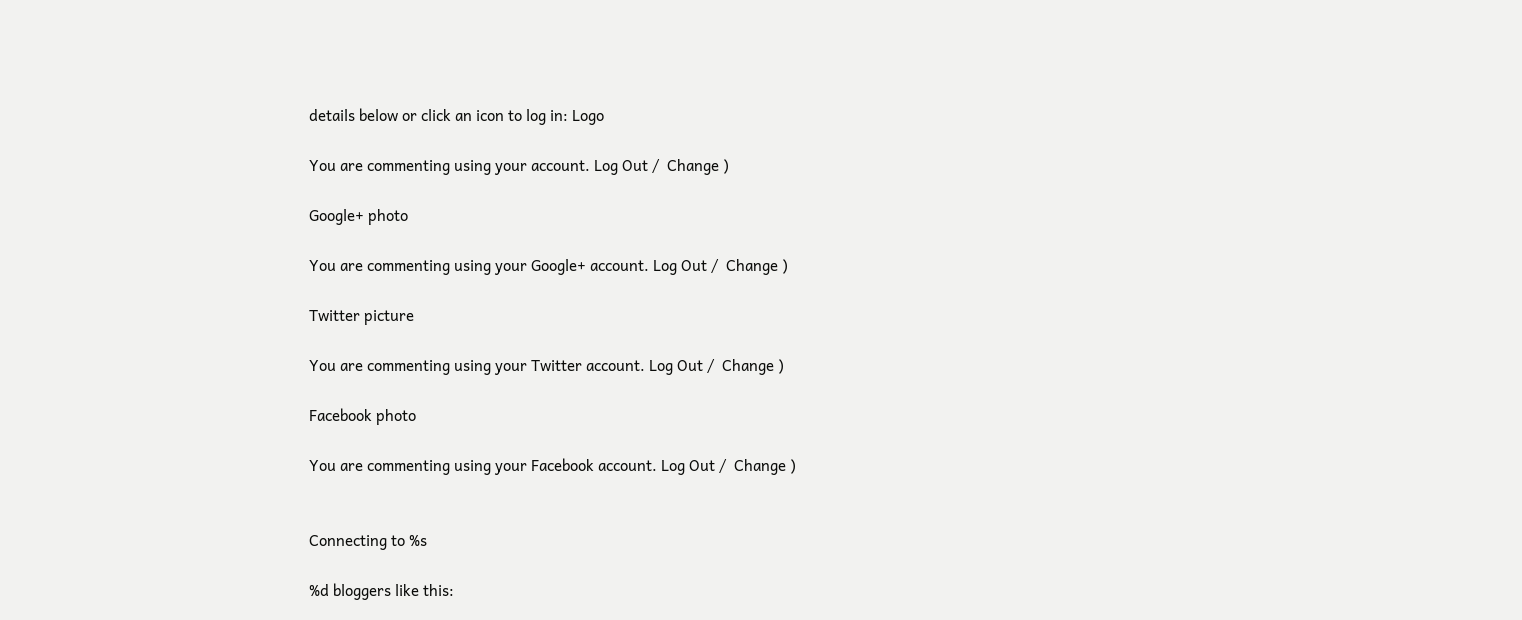details below or click an icon to log in: Logo

You are commenting using your account. Log Out /  Change )

Google+ photo

You are commenting using your Google+ account. Log Out /  Change )

Twitter picture

You are commenting using your Twitter account. Log Out /  Change )

Facebook photo

You are commenting using your Facebook account. Log Out /  Change )


Connecting to %s

%d bloggers like this: